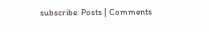subscribe: Posts | Comments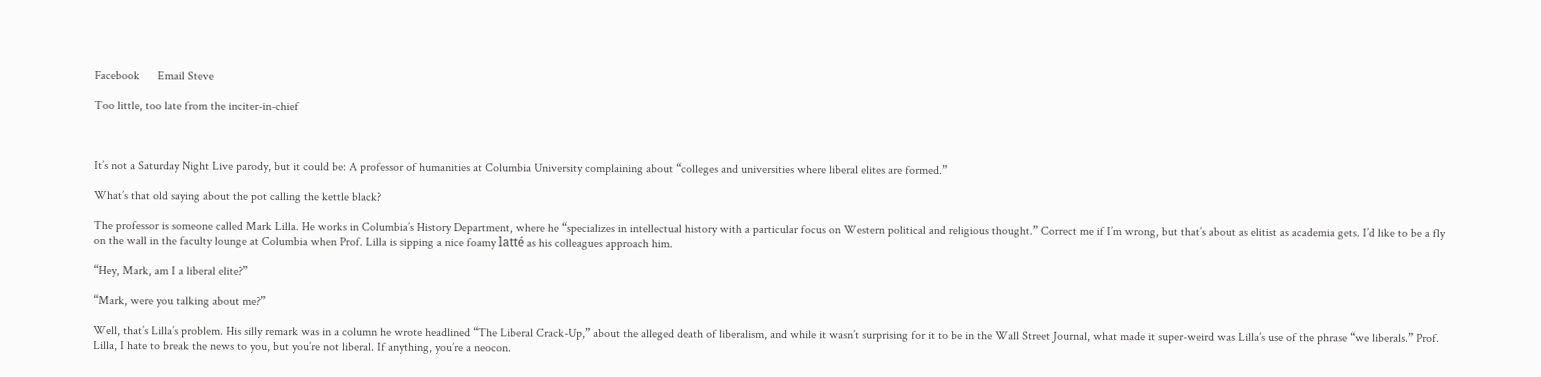Facebook      Email Steve

Too little, too late from the inciter-in-chief



It’s not a Saturday Night Live parody, but it could be: A professor of humanities at Columbia University complaining about “colleges and universities where liberal elites are formed.”

What’s that old saying about the pot calling the kettle black?

The professor is someone called Mark Lilla. He works in Columbia’s History Department, where he “specializes in intellectual history with a particular focus on Western political and religious thought.” Correct me if I’m wrong, but that’s about as elitist as academia gets. I’d like to be a fly on the wall in the faculty lounge at Columbia when Prof. Lilla is sipping a nice foamy latté as his colleagues approach him.

“Hey, Mark, am I a liberal elite?”

“Mark, were you talking about me?”

Well, that’s Lilla’s problem. His silly remark was in a column he wrote headlined “The Liberal Crack-Up,” about the alleged death of liberalism, and while it wasn’t surprising for it to be in the Wall Street Journal, what made it super-weird was Lilla’s use of the phrase “we liberals.” Prof. Lilla, I hate to break the news to you, but you’re not liberal. If anything, you’re a neocon.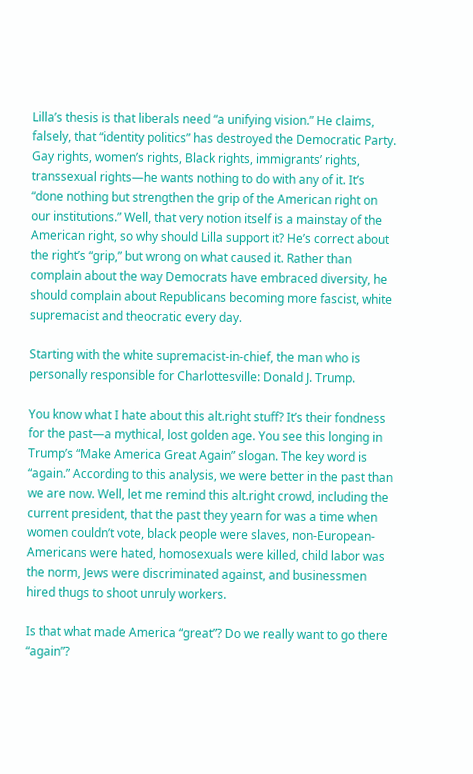Lilla’s thesis is that liberals need “a unifying vision.” He claims, falsely, that “identity politics” has destroyed the Democratic Party. Gay rights, women’s rights, Black rights, immigrants’ rights, transsexual rights—he wants nothing to do with any of it. It’s “done nothing but strengthen the grip of the American right on our institutions.” Well, that very notion itself is a mainstay of the American right, so why should Lilla support it? He’s correct about the right’s “grip,” but wrong on what caused it. Rather than complain about the way Democrats have embraced diversity, he should complain about Republicans becoming more fascist, white supremacist and theocratic every day.

Starting with the white supremacist-in-chief, the man who is personally responsible for Charlottesville: Donald J. Trump.

You know what I hate about this alt.right stuff? It’s their fondness for the past—a mythical, lost golden age. You see this longing in Trump’s “Make America Great Again” slogan. The key word is “again.” According to this analysis, we were better in the past than we are now. Well, let me remind this alt.right crowd, including the current president, that the past they yearn for was a time when women couldn’t vote, black people were slaves, non-European-Americans were hated, homosexuals were killed, child labor was the norm, Jews were discriminated against, and businessmen hired thugs to shoot unruly workers.

Is that what made America “great”? Do we really want to go there “again”?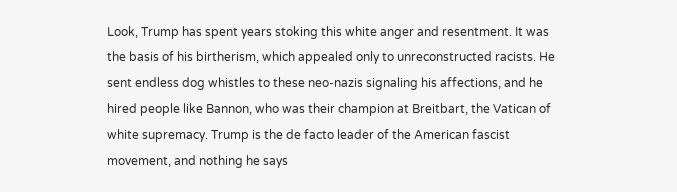Look, Trump has spent years stoking this white anger and resentment. It was the basis of his birtherism, which appealed only to unreconstructed racists. He sent endless dog whistles to these neo-nazis signaling his affections, and he hired people like Bannon, who was their champion at Breitbart, the Vatican of white supremacy. Trump is the de facto leader of the American fascist movement, and nothing he says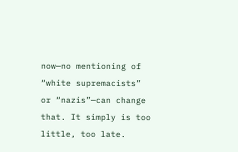now—no mentioning of “white supremacists” or “nazis”—can change that. It simply is too little, too late.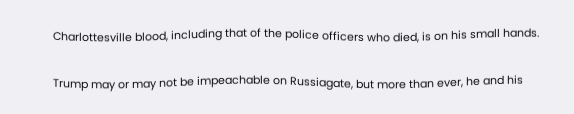Charlottesville blood, including that of the police officers who died, is on his small hands.

Trump may or may not be impeachable on Russiagate, but more than ever, he and his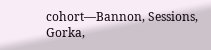cohort—Bannon, Sessions, Gorka,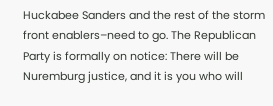Huckabee Sanders and the rest of the storm front enablers–need to go. The Republican Party is formally on notice: There will be Nuremburg justice, and it is you who will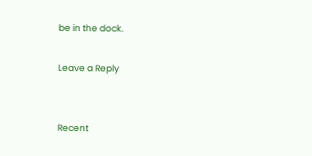be in the dock.

Leave a Reply


Recent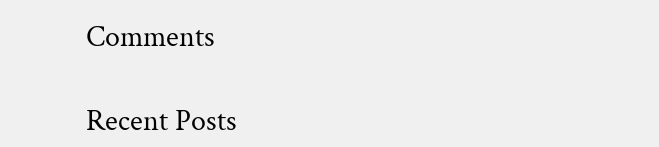Comments

Recent Posts